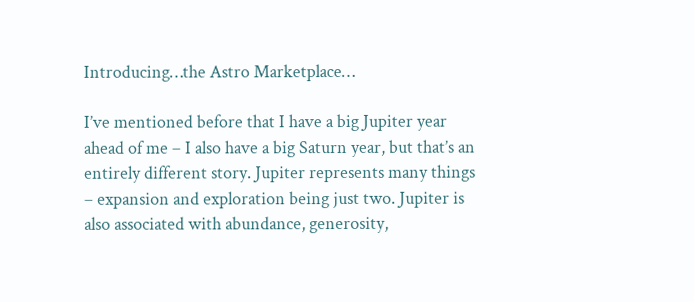Introducing…the Astro Marketplace…

I’ve mentioned before that I have a big Jupiter year ahead of me – I also have a big Saturn year, but that’s an entirely different story. Jupiter represents many things – expansion and exploration being just two. Jupiter is also associated with abundance, generosity,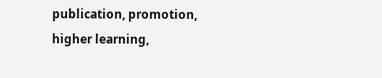publication, promotion, higher learning,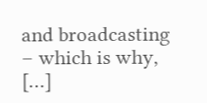and broadcasting – which is why, […]